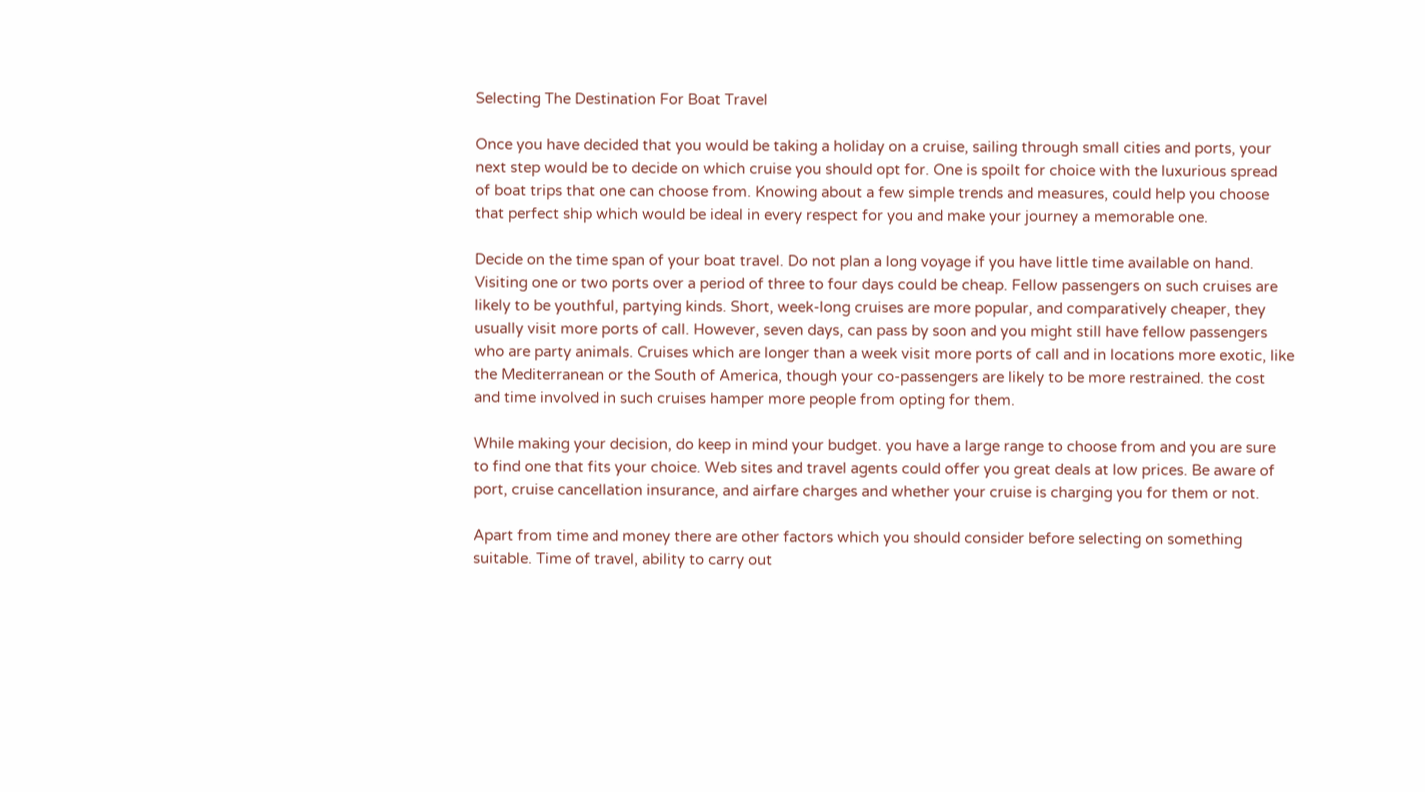Selecting The Destination For Boat Travel

Once you have decided that you would be taking a holiday on a cruise, sailing through small cities and ports, your next step would be to decide on which cruise you should opt for. One is spoilt for choice with the luxurious spread of boat trips that one can choose from. Knowing about a few simple trends and measures, could help you choose that perfect ship which would be ideal in every respect for you and make your journey a memorable one.

Decide on the time span of your boat travel. Do not plan a long voyage if you have little time available on hand. Visiting one or two ports over a period of three to four days could be cheap. Fellow passengers on such cruises are likely to be youthful, partying kinds. Short, week-long cruises are more popular, and comparatively cheaper, they usually visit more ports of call. However, seven days, can pass by soon and you might still have fellow passengers who are party animals. Cruises which are longer than a week visit more ports of call and in locations more exotic, like the Mediterranean or the South of America, though your co-passengers are likely to be more restrained. the cost and time involved in such cruises hamper more people from opting for them.

While making your decision, do keep in mind your budget. you have a large range to choose from and you are sure to find one that fits your choice. Web sites and travel agents could offer you great deals at low prices. Be aware of port, cruise cancellation insurance, and airfare charges and whether your cruise is charging you for them or not.

Apart from time and money there are other factors which you should consider before selecting on something suitable. Time of travel, ability to carry out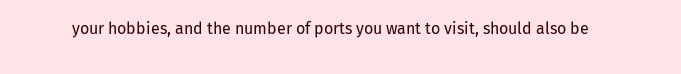your hobbies, and the number of ports you want to visit, should also be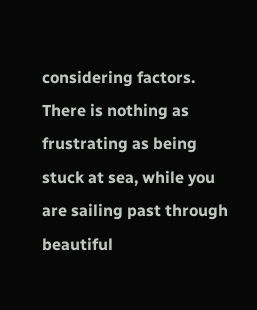considering factors. There is nothing as frustrating as being stuck at sea, while you are sailing past through beautiful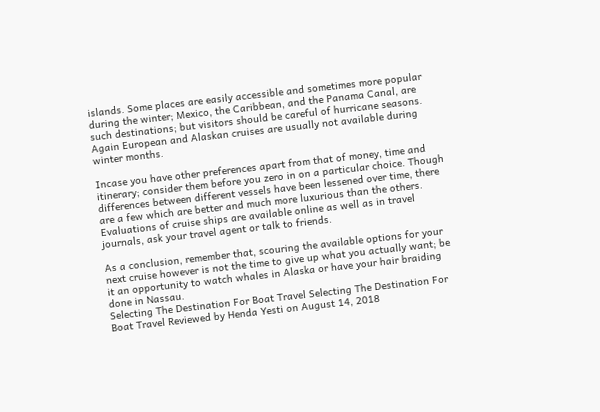islands. Some places are easily accessible and sometimes more popular during the winter; Mexico, the Caribbean, and the Panama Canal, are such destinations; but visitors should be careful of hurricane seasons. Again European and Alaskan cruises are usually not available during winter months.

Incase you have other preferences apart from that of money, time and itinerary; consider them before you zero in on a particular choice. Though differences between different vessels have been lessened over time, there are a few which are better and much more luxurious than the others. Evaluations of cruise ships are available online as well as in travel journals, ask your travel agent or talk to friends.

As a conclusion, remember that, scouring the available options for your next cruise however is not the time to give up what you actually want; be it an opportunity to watch whales in Alaska or have your hair braiding done in Nassau.
Selecting The Destination For Boat Travel Selecting The Destination For Boat Travel Reviewed by Henda Yesti on August 14, 2018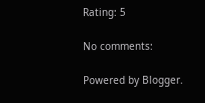Rating: 5

No comments:

Powered by Blogger.